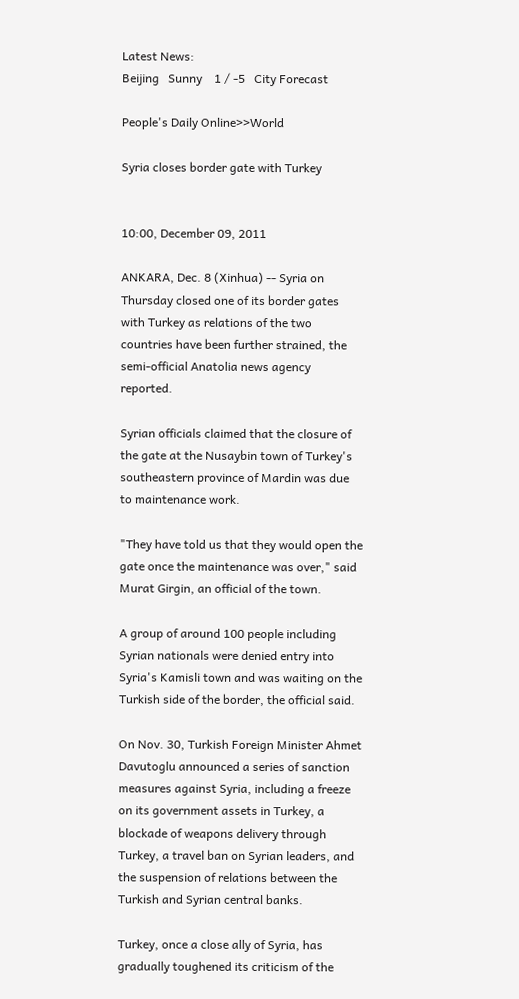Latest News:
Beijing   Sunny    1 / -5   City Forecast

People's Daily Online>>World

Syria closes border gate with Turkey


10:00, December 09, 2011

ANKARA, Dec. 8 (Xinhua) -- Syria on Thursday closed one of its border gates with Turkey as relations of the two countries have been further strained, the semi-official Anatolia news agency reported.

Syrian officials claimed that the closure of the gate at the Nusaybin town of Turkey's southeastern province of Mardin was due to maintenance work.

"They have told us that they would open the gate once the maintenance was over," said Murat Girgin, an official of the town.

A group of around 100 people including Syrian nationals were denied entry into Syria's Kamisli town and was waiting on the Turkish side of the border, the official said.

On Nov. 30, Turkish Foreign Minister Ahmet Davutoglu announced a series of sanction measures against Syria, including a freeze on its government assets in Turkey, a blockade of weapons delivery through Turkey, a travel ban on Syrian leaders, and the suspension of relations between the Turkish and Syrian central banks.

Turkey, once a close ally of Syria, has gradually toughened its criticism of the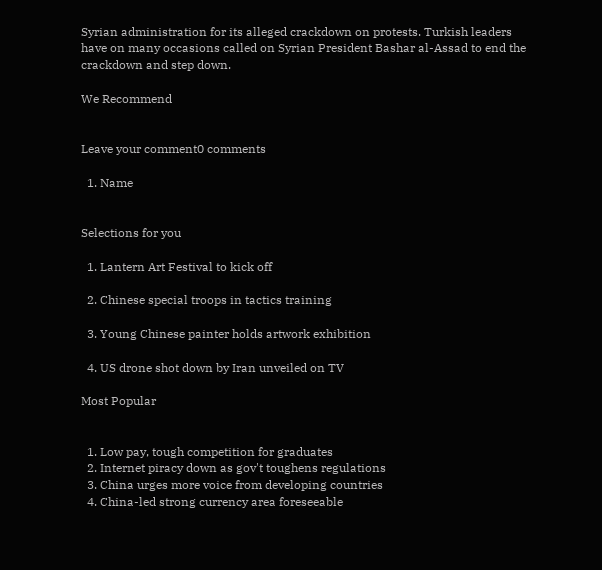Syrian administration for its alleged crackdown on protests. Turkish leaders have on many occasions called on Syrian President Bashar al-Assad to end the crackdown and step down.

We Recommend


Leave your comment0 comments

  1. Name


Selections for you

  1. Lantern Art Festival to kick off

  2. Chinese special troops in tactics training

  3. Young Chinese painter holds artwork exhibition

  4. US drone shot down by Iran unveiled on TV

Most Popular


  1. Low pay, tough competition for graduates
  2. Internet piracy down as gov't toughens regulations
  3. China urges more voice from developing countries
  4. China-led strong currency area foreseeable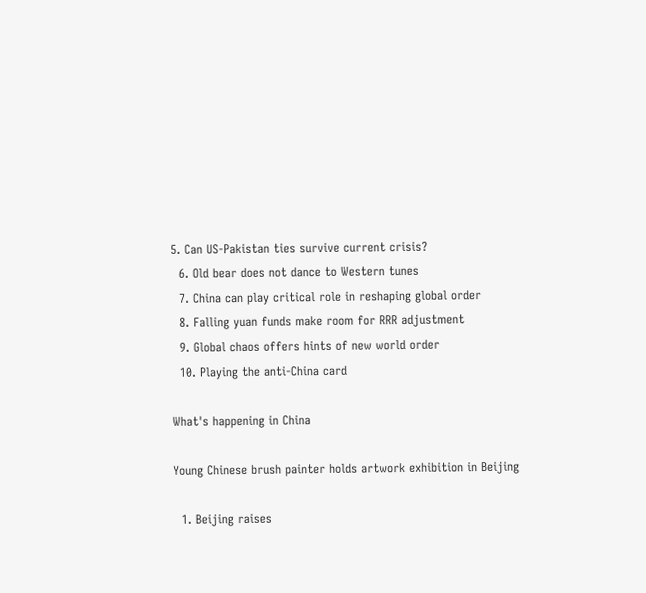5. Can US-Pakistan ties survive current crisis?
  6. Old bear does not dance to Western tunes
  7. China can play critical role in reshaping global order
  8. Falling yuan funds make room for RRR adjustment
  9. Global chaos offers hints of new world order
  10. Playing the anti-China card

What's happening in China

Young Chinese brush painter holds artwork exhibition in Beijing

  1. Beijing raises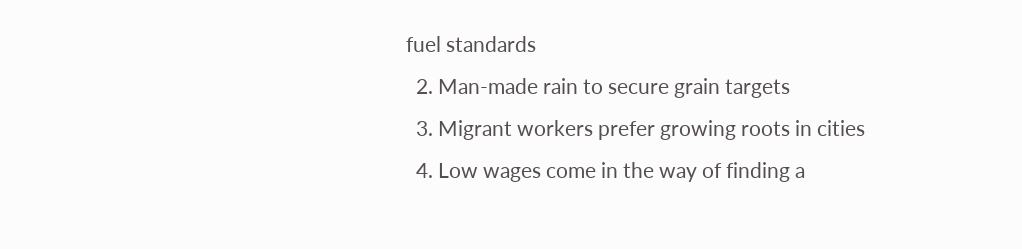fuel standards
  2. Man-made rain to secure grain targets
  3. Migrant workers prefer growing roots in cities
  4. Low wages come in the way of finding a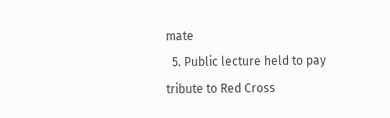mate
  5. Public lecture held to pay tribute to Red Cross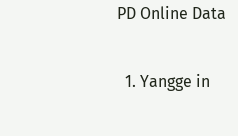PD Online Data

  1. Yangge in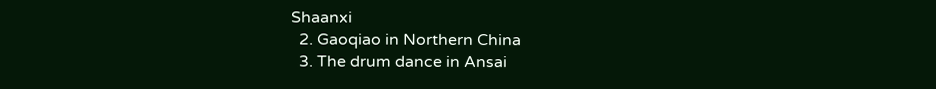Shaanxi
  2. Gaoqiao in Northern China
  3. The drum dance in Ansai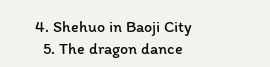4. Shehuo in Baoji City
  5. The dragon dance